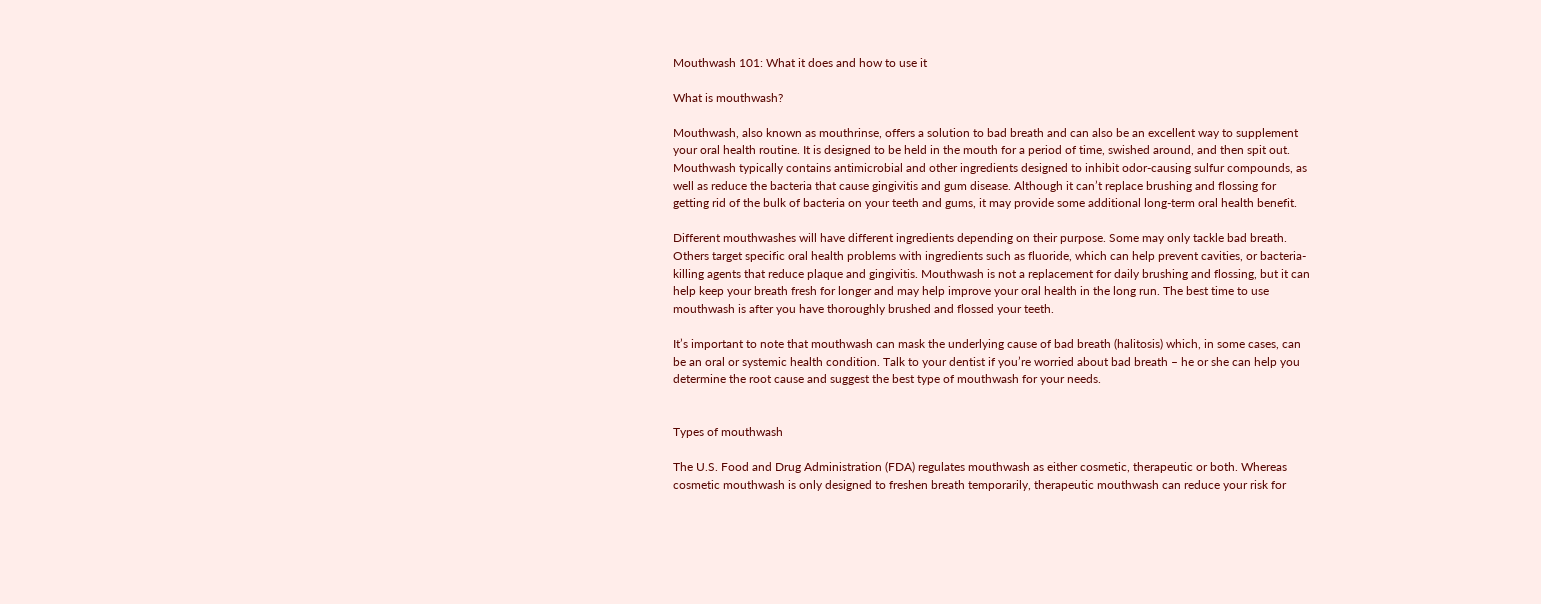Mouthwash 101: What it does and how to use it

What is mouthwash?

Mouthwash, also known as mouthrinse, offers a solution to bad breath and can also be an excellent way to supplement your oral health routine. It is designed to be held in the mouth for a period of time, swished around, and then spit out. Mouthwash typically contains antimicrobial and other ingredients designed to inhibit odor-causing sulfur compounds, as well as reduce the bacteria that cause gingivitis and gum disease. Although it can’t replace brushing and flossing for getting rid of the bulk of bacteria on your teeth and gums, it may provide some additional long-term oral health benefit.

Different mouthwashes will have different ingredients depending on their purpose. Some may only tackle bad breath. Others target specific oral health problems with ingredients such as fluoride, which can help prevent cavities, or bacteria-killing agents that reduce plaque and gingivitis. Mouthwash is not a replacement for daily brushing and flossing, but it can help keep your breath fresh for longer and may help improve your oral health in the long run. The best time to use mouthwash is after you have thoroughly brushed and flossed your teeth.

It’s important to note that mouthwash can mask the underlying cause of bad breath (halitosis) which, in some cases, can be an oral or systemic health condition. Talk to your dentist if you’re worried about bad breath – he or she can help you determine the root cause and suggest the best type of mouthwash for your needs.


Types of mouthwash

The U.S. Food and Drug Administration (FDA) regulates mouthwash as either cosmetic, therapeutic or both. Whereas cosmetic mouthwash is only designed to freshen breath temporarily, therapeutic mouthwash can reduce your risk for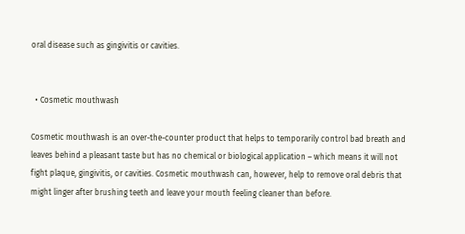oral disease such as gingivitis or cavities.


  • Cosmetic mouthwash

Cosmetic mouthwash is an over-the-counter product that helps to temporarily control bad breath and leaves behind a pleasant taste but has no chemical or biological application – which means it will not fight plaque, gingivitis, or cavities. Cosmetic mouthwash can, however, help to remove oral debris that might linger after brushing teeth and leave your mouth feeling cleaner than before.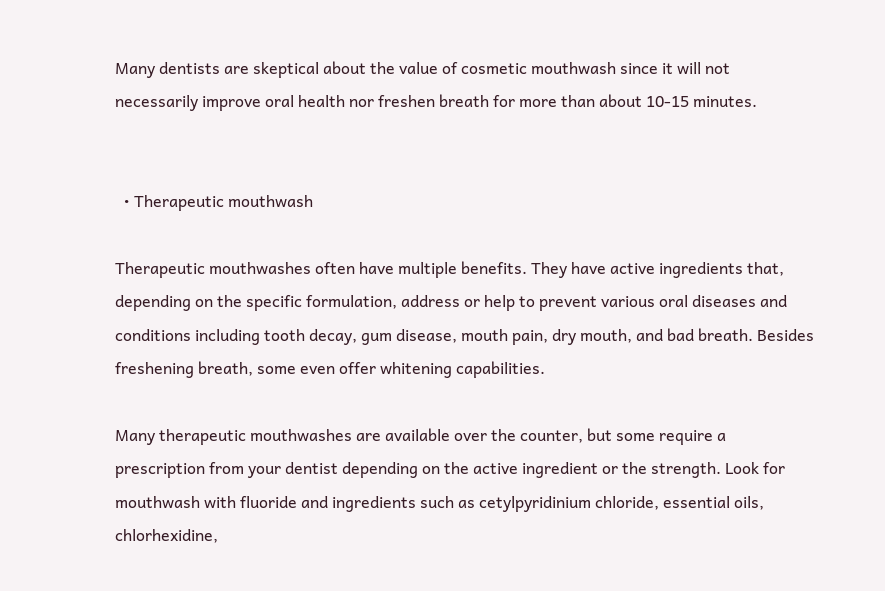Many dentists are skeptical about the value of cosmetic mouthwash since it will not necessarily improve oral health nor freshen breath for more than about 10-15 minutes.


  • Therapeutic mouthwash

Therapeutic mouthwashes often have multiple benefits. They have active ingredients that, depending on the specific formulation, address or help to prevent various oral diseases and conditions including tooth decay, gum disease, mouth pain, dry mouth, and bad breath. Besides freshening breath, some even offer whitening capabilities.

Many therapeutic mouthwashes are available over the counter, but some require a prescription from your dentist depending on the active ingredient or the strength. Look for mouthwash with fluoride and ingredients such as cetylpyridinium chloride, essential oils, chlorhexidine,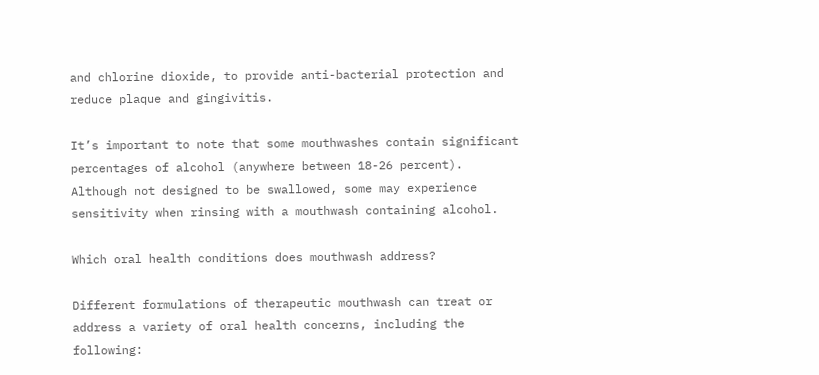and chlorine dioxide, to provide anti-bacterial protection and reduce plaque and gingivitis.

It’s important to note that some mouthwashes contain significant percentages of alcohol (anywhere between 18-26 percent). Although not designed to be swallowed, some may experience sensitivity when rinsing with a mouthwash containing alcohol.

Which oral health conditions does mouthwash address?

Different formulations of therapeutic mouthwash can treat or address a variety of oral health concerns, including the following: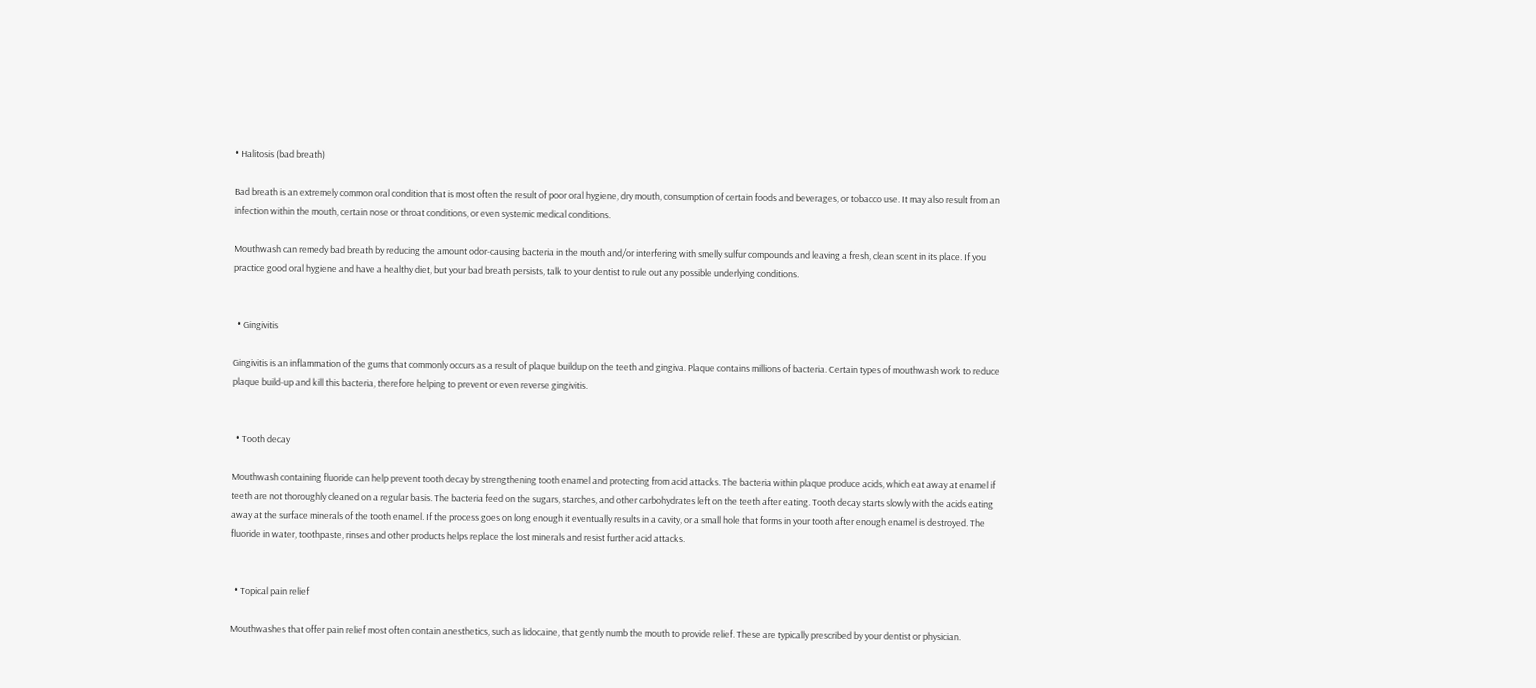• Halitosis (bad breath)

Bad breath is an extremely common oral condition that is most often the result of poor oral hygiene, dry mouth, consumption of certain foods and beverages, or tobacco use. It may also result from an infection within the mouth, certain nose or throat conditions, or even systemic medical conditions.

Mouthwash can remedy bad breath by reducing the amount odor-causing bacteria in the mouth and/or interfering with smelly sulfur compounds and leaving a fresh, clean scent in its place. If you practice good oral hygiene and have a healthy diet, but your bad breath persists, talk to your dentist to rule out any possible underlying conditions.


  • Gingivitis

Gingivitis is an inflammation of the gums that commonly occurs as a result of plaque buildup on the teeth and gingiva. Plaque contains millions of bacteria. Certain types of mouthwash work to reduce plaque build-up and kill this bacteria, therefore helping to prevent or even reverse gingivitis.


  • Tooth decay

Mouthwash containing fluoride can help prevent tooth decay by strengthening tooth enamel and protecting from acid attacks. The bacteria within plaque produce acids, which eat away at enamel if teeth are not thoroughly cleaned on a regular basis. The bacteria feed on the sugars, starches, and other carbohydrates left on the teeth after eating. Tooth decay starts slowly with the acids eating away at the surface minerals of the tooth enamel. If the process goes on long enough it eventually results in a cavity, or a small hole that forms in your tooth after enough enamel is destroyed. The fluoride in water, toothpaste, rinses and other products helps replace the lost minerals and resist further acid attacks.


  • Topical pain relief

Mouthwashes that offer pain relief most often contain anesthetics, such as lidocaine, that gently numb the mouth to provide relief. These are typically prescribed by your dentist or physician.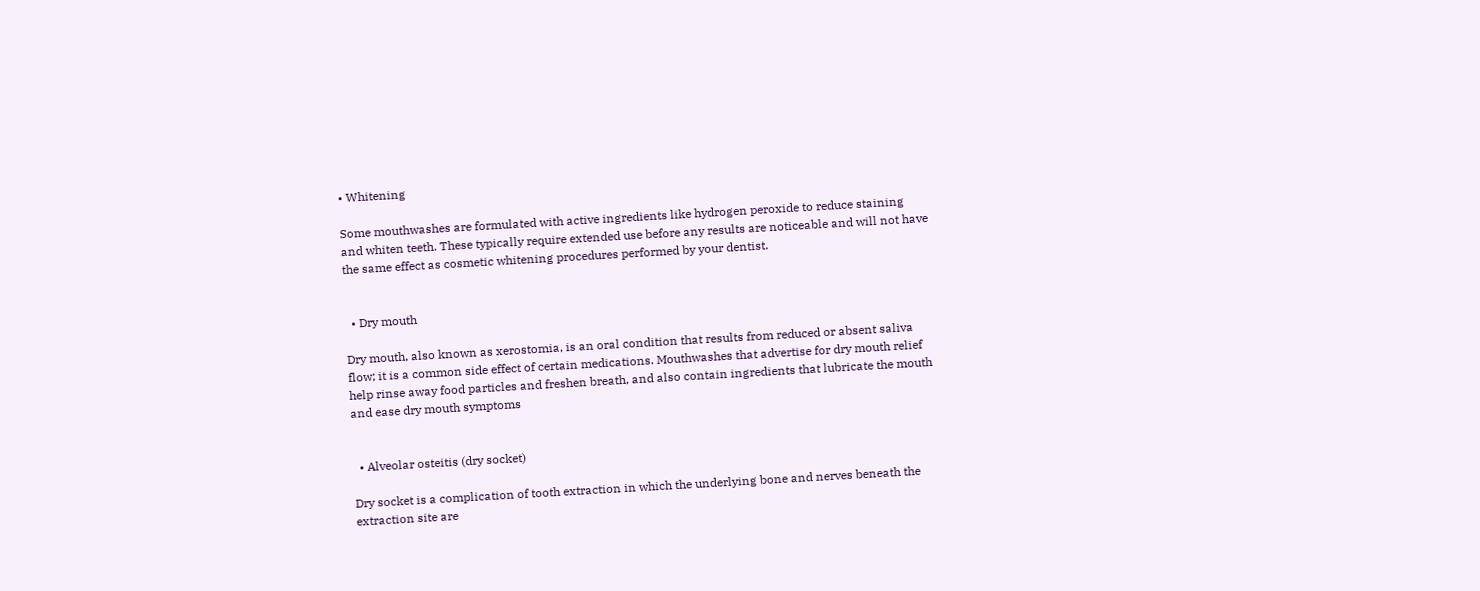• Whitening

Some mouthwashes are formulated with active ingredients like hydrogen peroxide to reduce staining and whiten teeth. These typically require extended use before any results are noticeable and will not have the same effect as cosmetic whitening procedures performed by your dentist.


  • Dry mouth

Dry mouth, also known as xerostomia, is an oral condition that results from reduced or absent saliva flow; it is a common side effect of certain medications. Mouthwashes that advertise for dry mouth relief help rinse away food particles and freshen breath, and also contain ingredients that lubricate the mouth and ease dry mouth symptoms


  • Alveolar osteitis (dry socket)

Dry socket is a complication of tooth extraction in which the underlying bone and nerves beneath the extraction site are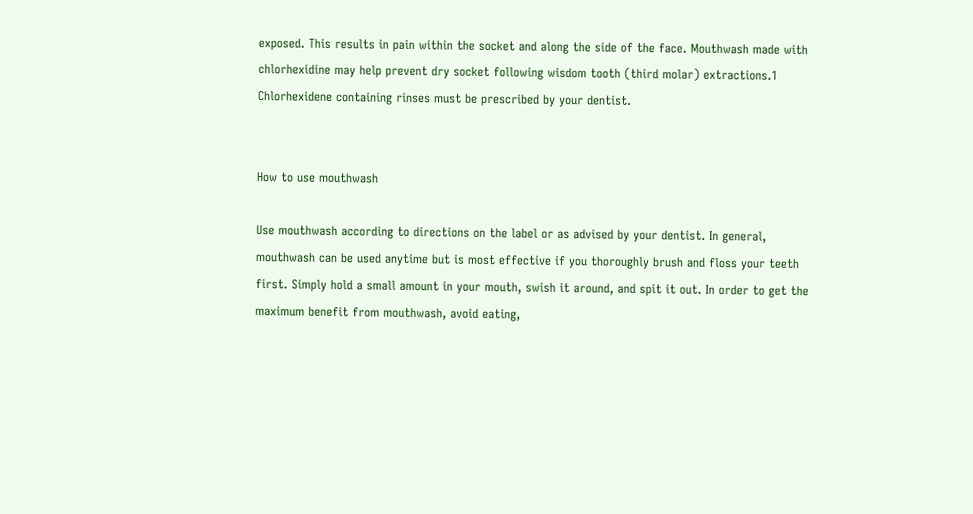exposed. This results in pain within the socket and along the side of the face. Mouthwash made with chlorhexidine may help prevent dry socket following wisdom tooth (third molar) extractions.1 Chlorhexidene containing rinses must be prescribed by your dentist.


How to use mouthwash

Use mouthwash according to directions on the label or as advised by your dentist. In general, mouthwash can be used anytime but is most effective if you thoroughly brush and floss your teeth first. Simply hold a small amount in your mouth, swish it around, and spit it out. In order to get the maximum benefit from mouthwash, avoid eating,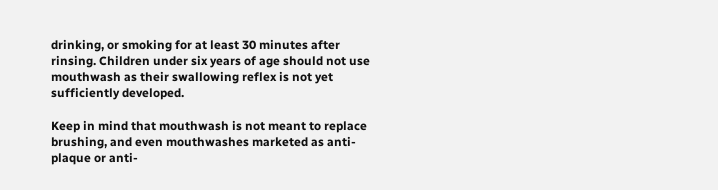drinking, or smoking for at least 30 minutes after rinsing. Children under six years of age should not use mouthwash as their swallowing reflex is not yet sufficiently developed.

Keep in mind that mouthwash is not meant to replace brushing, and even mouthwashes marketed as anti-plaque or anti-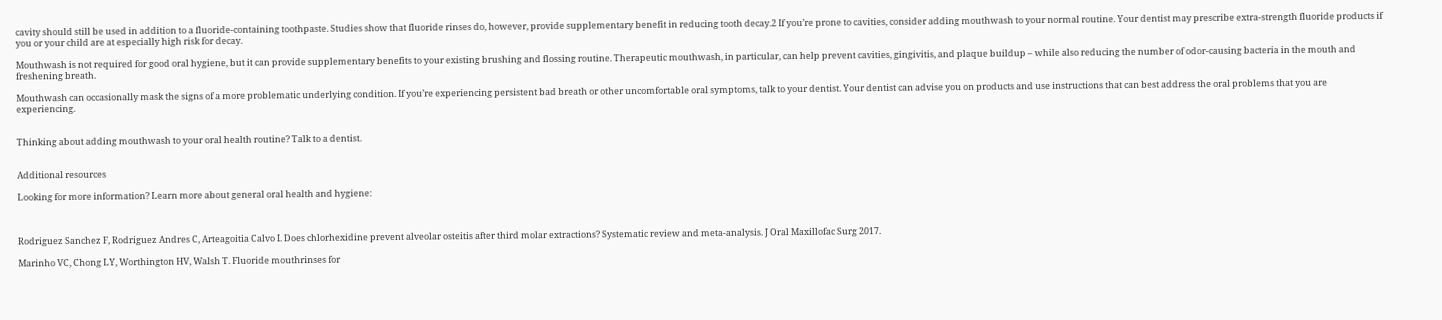cavity should still be used in addition to a fluoride-containing toothpaste. Studies show that fluoride rinses do, however, provide supplementary benefit in reducing tooth decay.2 If you’re prone to cavities, consider adding mouthwash to your normal routine. Your dentist may prescribe extra-strength fluoride products if you or your child are at especially high risk for decay.

Mouthwash is not required for good oral hygiene, but it can provide supplementary benefits to your existing brushing and flossing routine. Therapeutic mouthwash, in particular, can help prevent cavities, gingivitis, and plaque buildup – while also reducing the number of odor-causing bacteria in the mouth and freshening breath.

Mouthwash can occasionally mask the signs of a more problematic underlying condition. If you’re experiencing persistent bad breath or other uncomfortable oral symptoms, talk to your dentist. Your dentist can advise you on products and use instructions that can best address the oral problems that you are experiencing.


Thinking about adding mouthwash to your oral health routine? Talk to a dentist.


Additional resources

Looking for more information? Learn more about general oral health and hygiene:



Rodriguez Sanchez F, Rodriguez Andres C, Arteagoitia Calvo I. Does chlorhexidine prevent alveolar osteitis after third molar extractions? Systematic review and meta-analysis. J Oral Maxillofac Surg 2017.

Marinho VC, Chong LY, Worthington HV, Walsh T. Fluoride mouthrinses for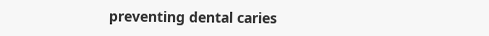preventing dental caries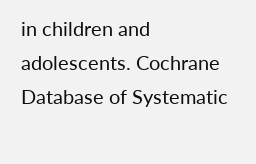in children and adolescents. Cochrane Database of Systematic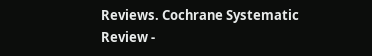Reviews. Cochrane Systematic Review -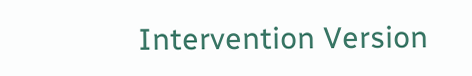Intervention Version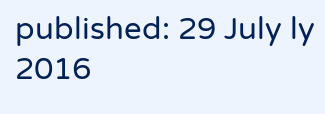published: 29 July ly 2016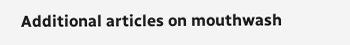Additional articles on mouthwash